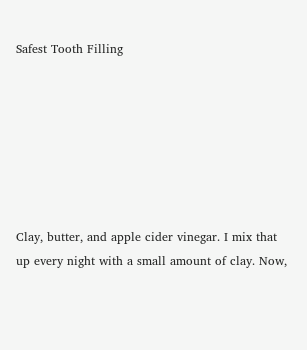Safest Tooth Filling







Clay, butter, and apple cider vinegar. I mix that up every night with a small amount of clay. Now,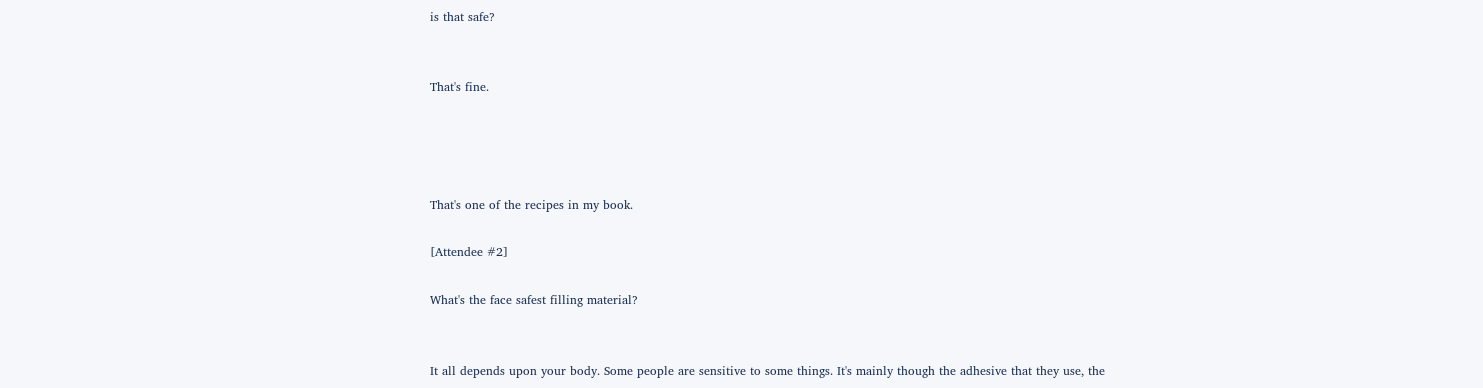is that safe?


That's fine.




That's one of the recipes in my book.

[Attendee #2]

What's the face safest filling material?


It all depends upon your body. Some people are sensitive to some things. It's mainly though the adhesive that they use, the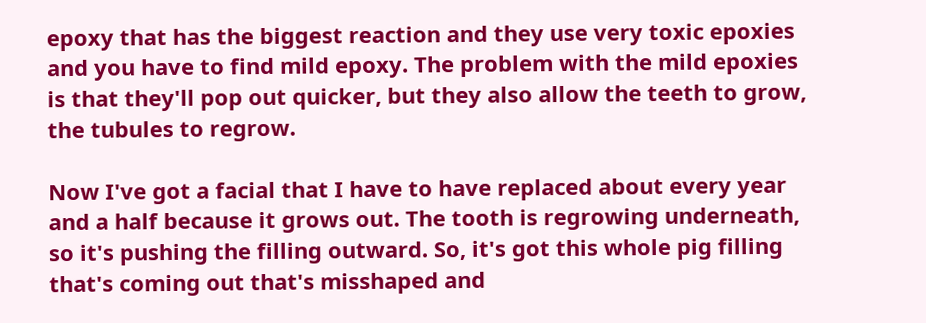epoxy that has the biggest reaction and they use very toxic epoxies and you have to find mild epoxy. The problem with the mild epoxies is that they'll pop out quicker, but they also allow the teeth to grow, the tubules to regrow.

Now I've got a facial that I have to have replaced about every year and a half because it grows out. The tooth is regrowing underneath, so it's pushing the filling outward. So, it's got this whole pig filling that's coming out that's misshaped and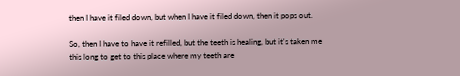then I have it filed down, but when I have it filed down, then it pops out.

So, then I have to have it refilled, but the teeth is healing, but it's taken me this long to get to this place where my teeth are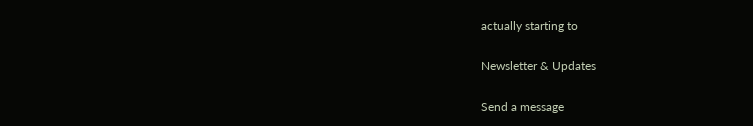actually starting to

Newsletter & Updates

Send a message